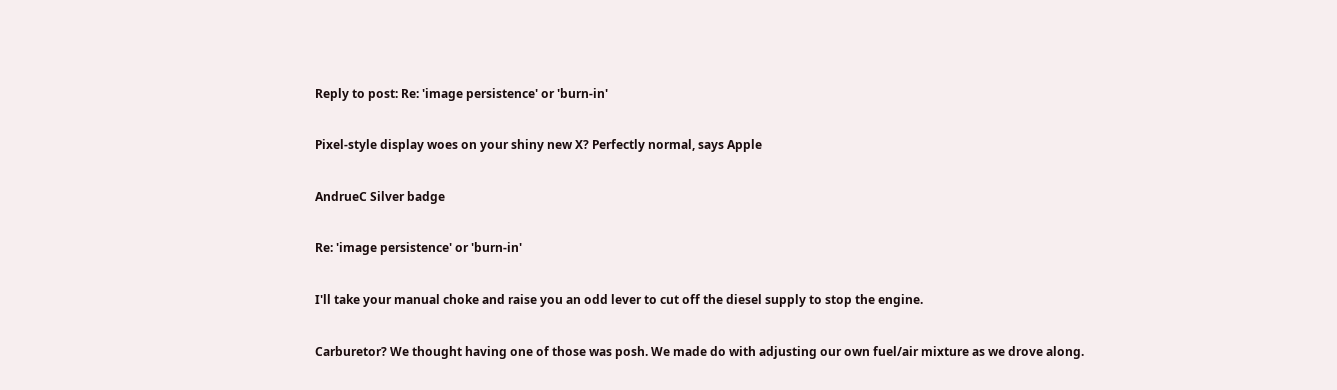Reply to post: Re: 'image persistence' or 'burn-in'

Pixel-style display woes on your shiny new X? Perfectly normal, says Apple

AndrueC Silver badge

Re: 'image persistence' or 'burn-in'

I'll take your manual choke and raise you an odd lever to cut off the diesel supply to stop the engine.

Carburetor? We thought having one of those was posh. We made do with adjusting our own fuel/air mixture as we drove along.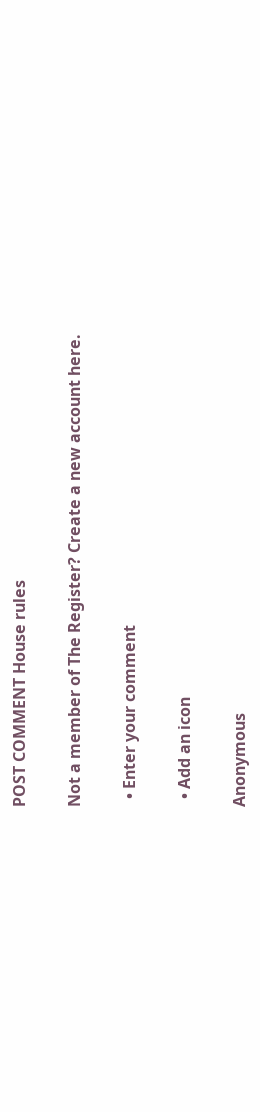POST COMMENT House rules

Not a member of The Register? Create a new account here.

  • Enter your comment

  • Add an icon

Anonymous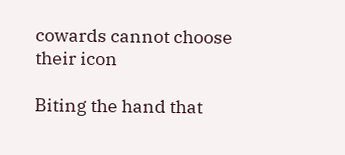cowards cannot choose their icon

Biting the hand that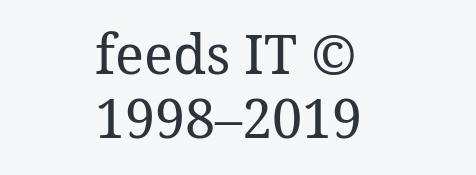feeds IT © 1998–2019